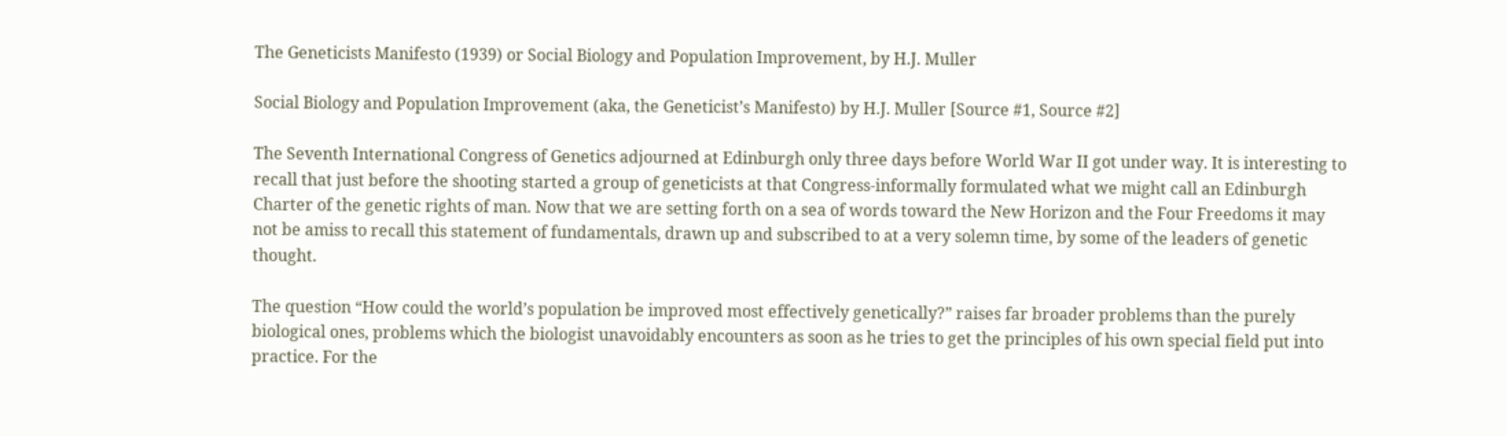The Geneticists Manifesto (1939) or Social Biology and Population Improvement, by H.J. Muller

Social Biology and Population Improvement (aka, the Geneticist’s Manifesto) by H.J. Muller [Source #1, Source #2]

The Seventh International Congress of Genetics adjourned at Edinburgh only three days before World War II got under way. It is interesting to recall that just before the shooting started a group of geneticists at that Congress-informally formulated what we might call an Edinburgh Charter of the genetic rights of man. Now that we are setting forth on a sea of words toward the New Horizon and the Four Freedoms it may not be amiss to recall this statement of fundamentals, drawn up and subscribed to at a very solemn time, by some of the leaders of genetic thought.

The question “How could the world’s population be improved most effectively genetically?” raises far broader problems than the purely biological ones, problems which the biologist unavoidably encounters as soon as he tries to get the principles of his own special field put into practice. For the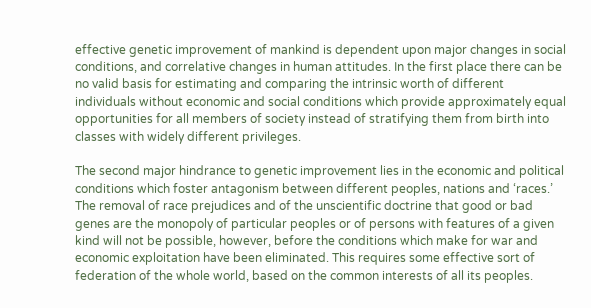effective genetic improvement of mankind is dependent upon major changes in social conditions, and correlative changes in human attitudes. In the first place there can be no valid basis for estimating and comparing the intrinsic worth of different individuals without economic and social conditions which provide approximately equal opportunities for all members of society instead of stratifying them from birth into classes with widely different privileges.

The second major hindrance to genetic improvement lies in the economic and political conditions which foster antagonism between different peoples, nations and ‘races.’ The removal of race prejudices and of the unscientific doctrine that good or bad genes are the monopoly of particular peoples or of persons with features of a given kind will not be possible, however, before the conditions which make for war and economic exploitation have been eliminated. This requires some effective sort of federation of the whole world, based on the common interests of all its peoples.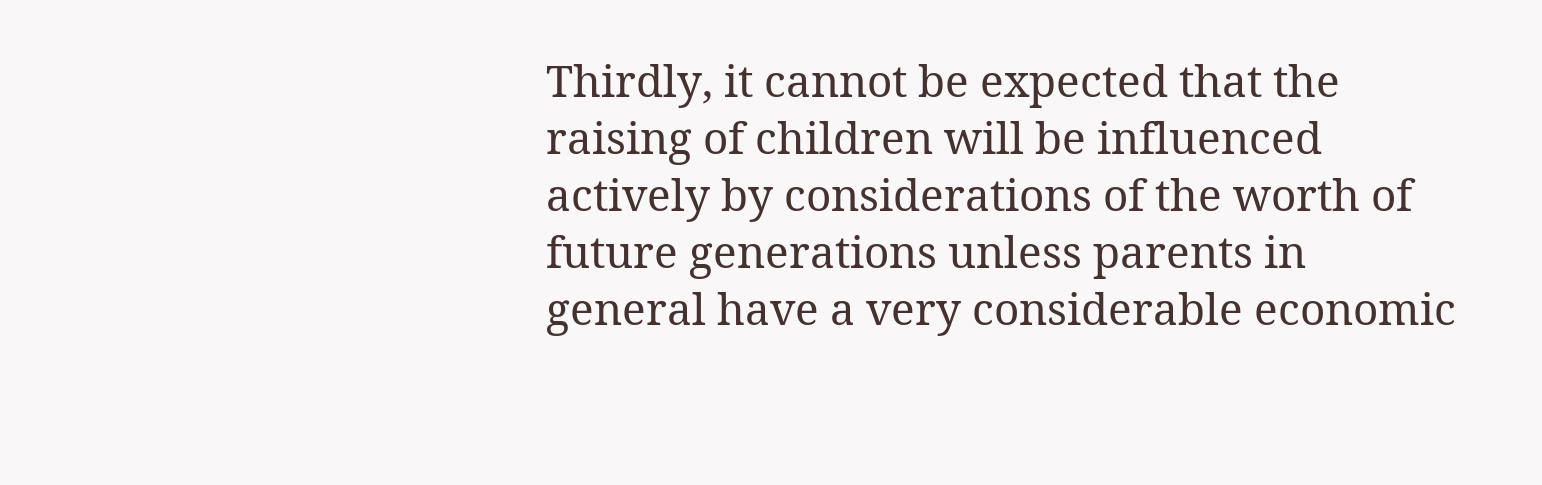Thirdly, it cannot be expected that the raising of children will be influenced actively by considerations of the worth of future generations unless parents in general have a very considerable economic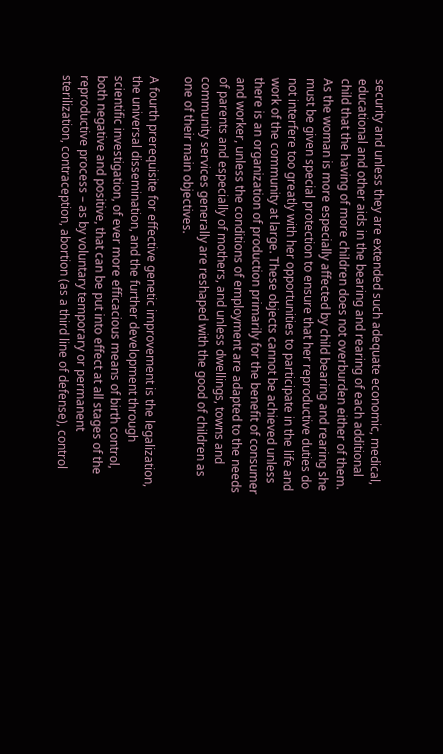security and unless they are extended such adequate economic, medical, educational and other aids in the bearing and rearing of each additional child that the having of more children does not overburden either of them. As the woman is more especially affected by child bearing and rearing she must be given special protection to ensure that her reproductive duties do not interfere too greatly with her opportunities to participate in the life and work of the community at large. These objects cannot be achieved unless there is an organization of production primarily for the benefit of consumer and worker, unless the conditions of employment are adapted to the needs of parents and especially of mothers, and unless dwellings, towns and community services generally are reshaped with the good of children as one of their main objectives.

A fourth prerequisite for effective genetic improvement is the legalization, the universal dissemination, and the further development through scientific investigation, of ever more efficacious means of birth control, both negative and positive, that can be put into effect at all stages of the reproductive process – as by voluntary temporary or permanent sterilization, contraception, abortion (as a third line of defense), control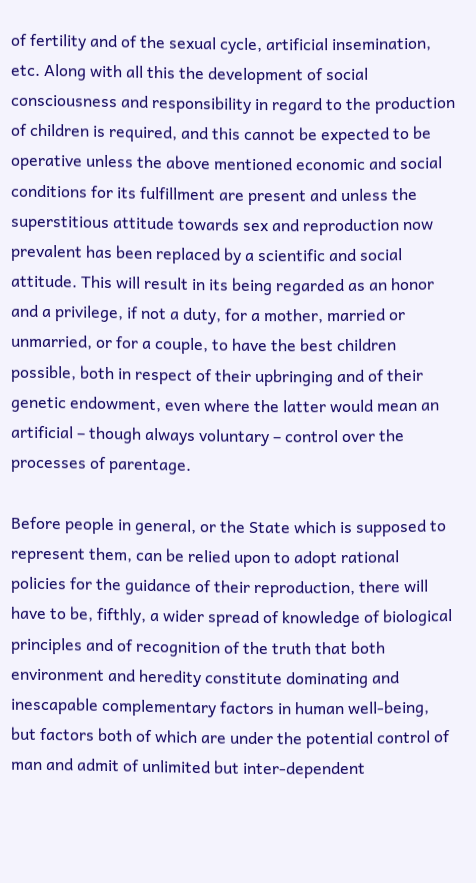of fertility and of the sexual cycle, artificial insemination, etc. Along with all this the development of social consciousness and responsibility in regard to the production of children is required, and this cannot be expected to be operative unless the above mentioned economic and social conditions for its fulfillment are present and unless the superstitious attitude towards sex and reproduction now prevalent has been replaced by a scientific and social attitude. This will result in its being regarded as an honor and a privilege, if not a duty, for a mother, married or unmarried, or for a couple, to have the best children possible, both in respect of their upbringing and of their genetic endowment, even where the latter would mean an artificial – though always voluntary – control over the processes of parentage.

Before people in general, or the State which is supposed to represent them, can be relied upon to adopt rational policies for the guidance of their reproduction, there will have to be, fifthly, a wider spread of knowledge of biological principles and of recognition of the truth that both environment and heredity constitute dominating and inescapable complementary factors in human well-being, but factors both of which are under the potential control of man and admit of unlimited but inter-dependent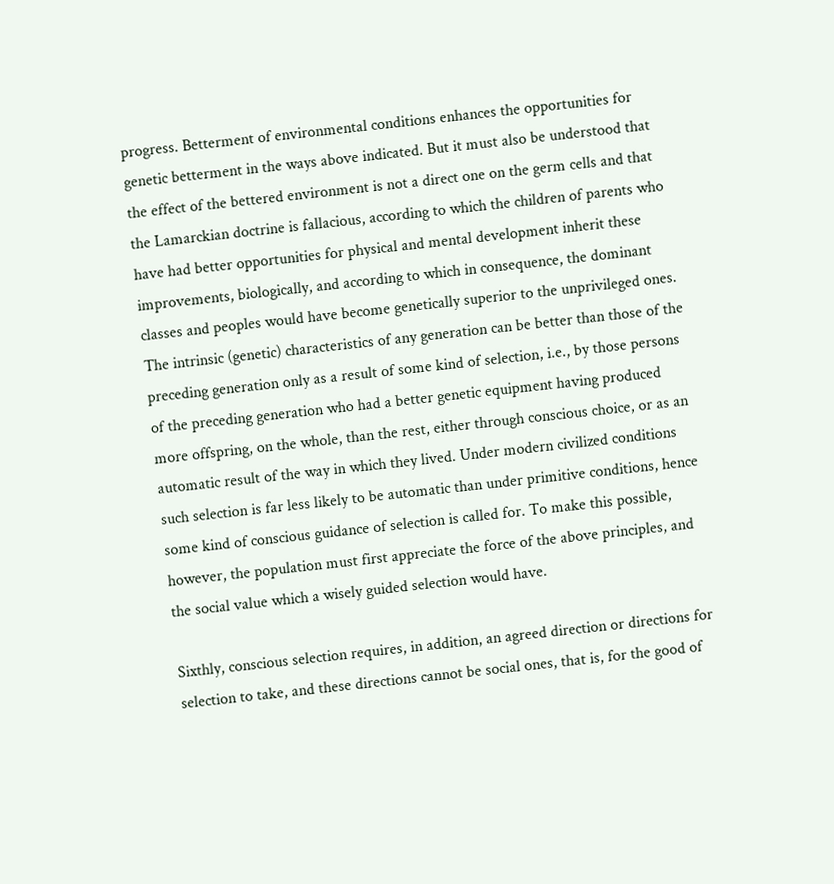progress. Betterment of environmental conditions enhances the opportunities for genetic betterment in the ways above indicated. But it must also be understood that the effect of the bettered environment is not a direct one on the germ cells and that the Lamarckian doctrine is fallacious, according to which the children of parents who have had better opportunities for physical and mental development inherit these improvements, biologically, and according to which in consequence, the dominant classes and peoples would have become genetically superior to the unprivileged ones. The intrinsic (genetic) characteristics of any generation can be better than those of the preceding generation only as a result of some kind of selection, i.e., by those persons of the preceding generation who had a better genetic equipment having produced more offspring, on the whole, than the rest, either through conscious choice, or as an automatic result of the way in which they lived. Under modern civilized conditions such selection is far less likely to be automatic than under primitive conditions, hence some kind of conscious guidance of selection is called for. To make this possible, however, the population must first appreciate the force of the above principles, and the social value which a wisely guided selection would have.

Sixthly, conscious selection requires, in addition, an agreed direction or directions for selection to take, and these directions cannot be social ones, that is, for the good of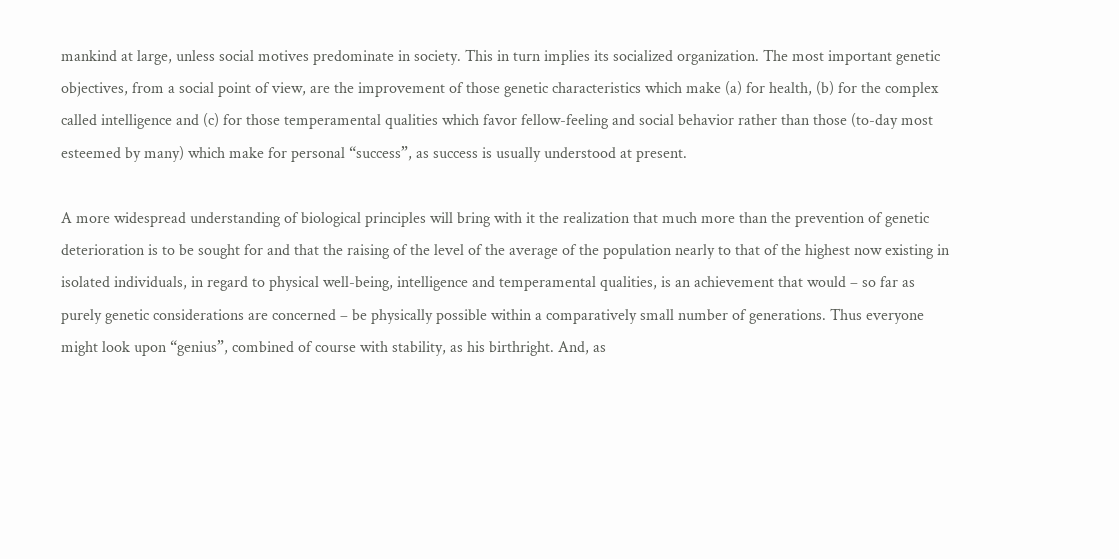mankind at large, unless social motives predominate in society. This in turn implies its socialized organization. The most important genetic objectives, from a social point of view, are the improvement of those genetic characteristics which make (a) for health, (b) for the complex called intelligence and (c) for those temperamental qualities which favor fellow-feeling and social behavior rather than those (to-day most esteemed by many) which make for personal “success”, as success is usually understood at present.

A more widespread understanding of biological principles will bring with it the realization that much more than the prevention of genetic deterioration is to be sought for and that the raising of the level of the average of the population nearly to that of the highest now existing in isolated individuals, in regard to physical well-being, intelligence and temperamental qualities, is an achievement that would – so far as purely genetic considerations are concerned – be physically possible within a comparatively small number of generations. Thus everyone might look upon “genius”, combined of course with stability, as his birthright. And, as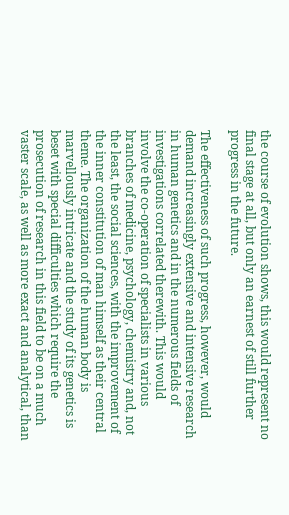the course of evolution shows, this would represent no final stage at all, but only an earnest of still further progress in the future.

The effectiveness of such progress, however, would demand increasingly extensive and intensive research in human genetics and in the numerous fields of investigations correlated therewith. This would involve the co-operation of specialists in various branches of medicine, psychology, chemistry and, not the least, the social sciences, with the improvement of the inner constitution of man himself as their central theme. The organization of the human body is marvellously intricate and the study of its genetics is beset with special difficulties which require the prosecution of research in this field to be on a much vaster scale, as well as more exact and analytical, than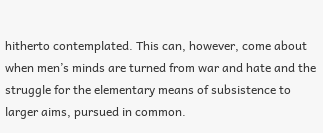hitherto contemplated. This can, however, come about when men’s minds are turned from war and hate and the struggle for the elementary means of subsistence to larger aims, pursued in common.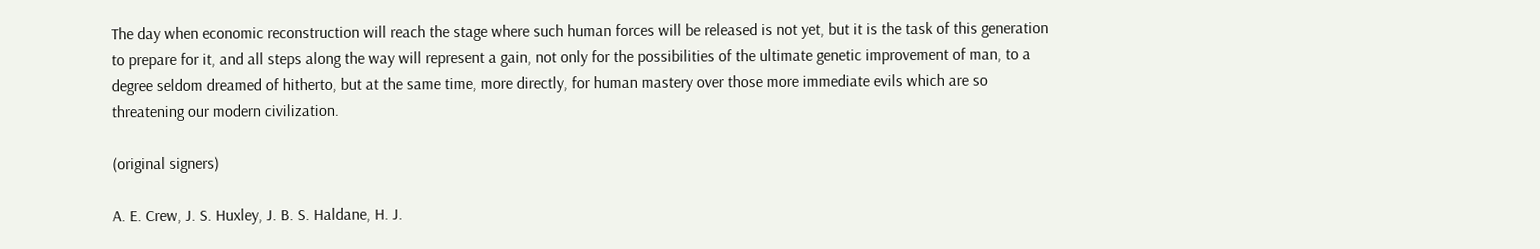The day when economic reconstruction will reach the stage where such human forces will be released is not yet, but it is the task of this generation to prepare for it, and all steps along the way will represent a gain, not only for the possibilities of the ultimate genetic improvement of man, to a degree seldom dreamed of hitherto, but at the same time, more directly, for human mastery over those more immediate evils which are so threatening our modern civilization.

(original signers)

A. E. Crew, J. S. Huxley, J. B. S. Haldane, H. J.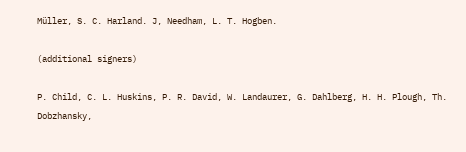Müller, S. C. Harland. J, Needham, L. T. Hogben.

(additional signers)

P. Child, C. L. Huskins, P. R. David, W. Landaurer, G. Dahlberg, H. H. Plough, Th. Dobzhansky,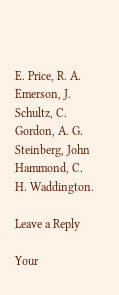E. Price, R. A. Emerson, J. Schultz, C. Gordon, A. G. Steinberg, John Hammond, C. H. Waddington.

Leave a Reply

Your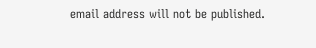email address will not be published.